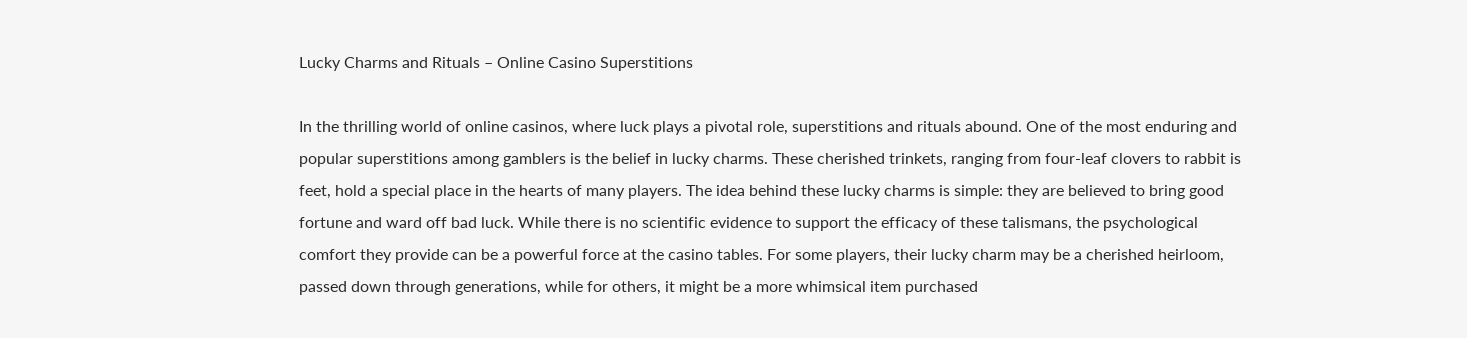Lucky Charms and Rituals – Online Casino Superstitions

In the thrilling world of online casinos, where luck plays a pivotal role, superstitions and rituals abound. One of the most enduring and popular superstitions among gamblers is the belief in lucky charms. These cherished trinkets, ranging from four-leaf clovers to rabbit is feet, hold a special place in the hearts of many players. The idea behind these lucky charms is simple: they are believed to bring good fortune and ward off bad luck. While there is no scientific evidence to support the efficacy of these talismans, the psychological comfort they provide can be a powerful force at the casino tables. For some players, their lucky charm may be a cherished heirloom, passed down through generations, while for others, it might be a more whimsical item purchased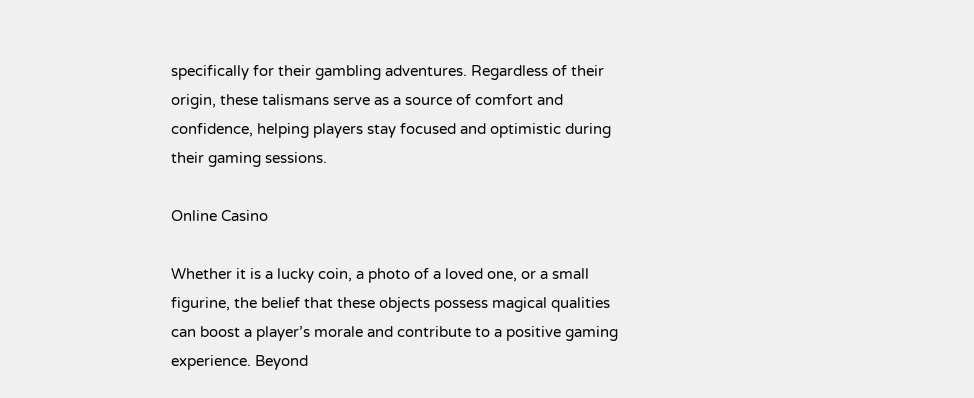specifically for their gambling adventures. Regardless of their origin, these talismans serve as a source of comfort and confidence, helping players stay focused and optimistic during their gaming sessions.

Online Casino

Whether it is a lucky coin, a photo of a loved one, or a small figurine, the belief that these objects possess magical qualities can boost a player’s morale and contribute to a positive gaming experience. Beyond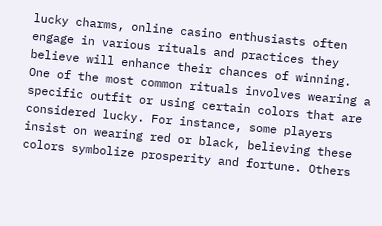lucky charms, online casino enthusiasts often engage in various rituals and practices they believe will enhance their chances of winning. One of the most common rituals involves wearing a specific outfit or using certain colors that are considered lucky. For instance, some players insist on wearing red or black, believing these colors symbolize prosperity and fortune. Others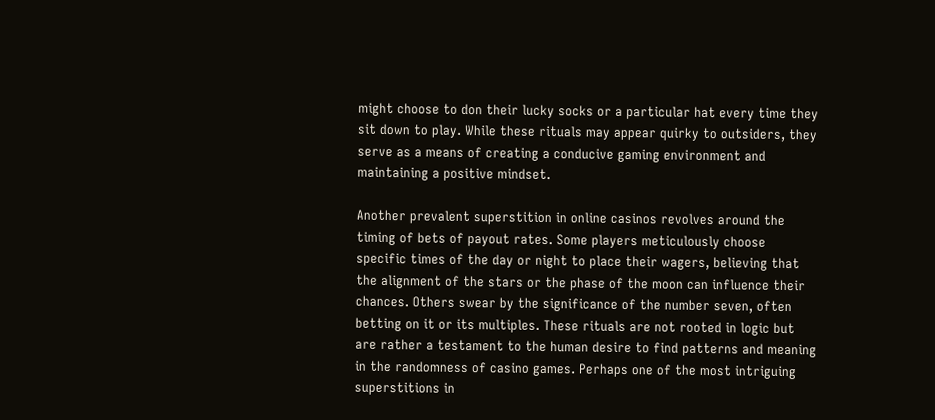might choose to don their lucky socks or a particular hat every time they sit down to play. While these rituals may appear quirky to outsiders, they serve as a means of creating a conducive gaming environment and maintaining a positive mindset.

Another prevalent superstition in online casinos revolves around the timing of bets of payout rates. Some players meticulously choose specific times of the day or night to place their wagers, believing that the alignment of the stars or the phase of the moon can influence their chances. Others swear by the significance of the number seven, often betting on it or its multiples. These rituals are not rooted in logic but are rather a testament to the human desire to find patterns and meaning in the randomness of casino games. Perhaps one of the most intriguing superstitions in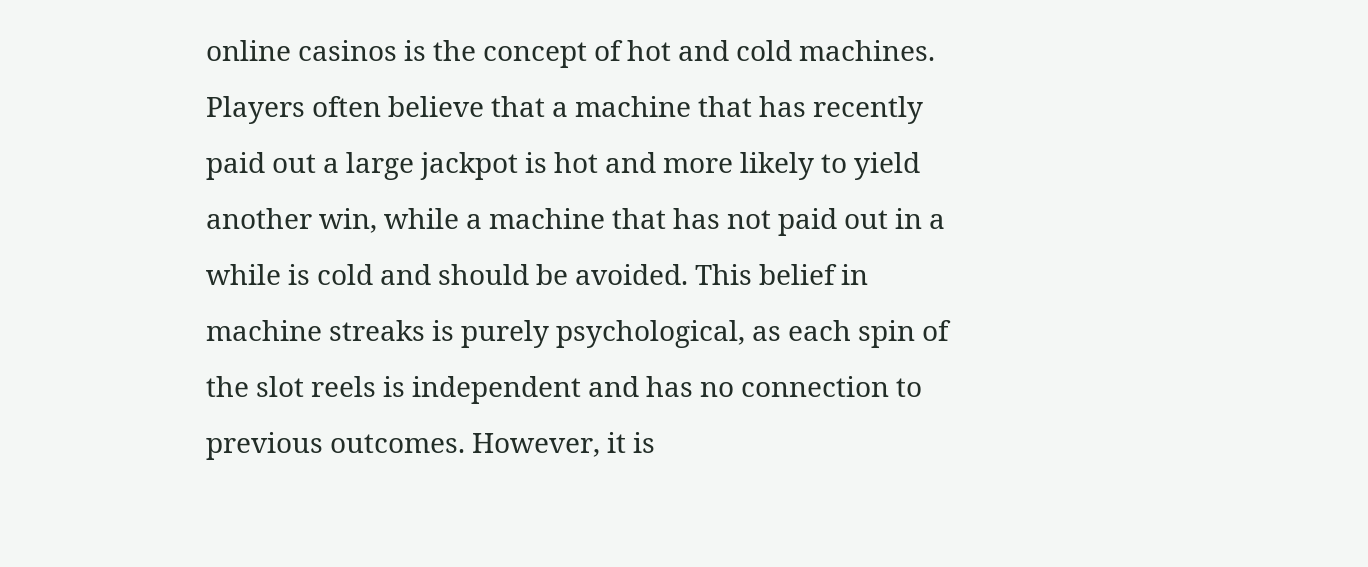online casinos is the concept of hot and cold machines. Players often believe that a machine that has recently paid out a large jackpot is hot and more likely to yield another win, while a machine that has not paid out in a while is cold and should be avoided. This belief in machine streaks is purely psychological, as each spin of the slot reels is independent and has no connection to previous outcomes. However, it is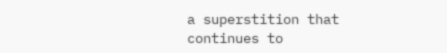a superstition that continues to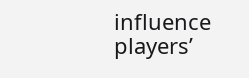influence players’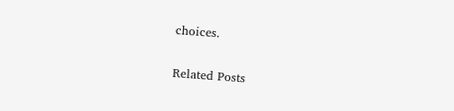choices.

Related Posts